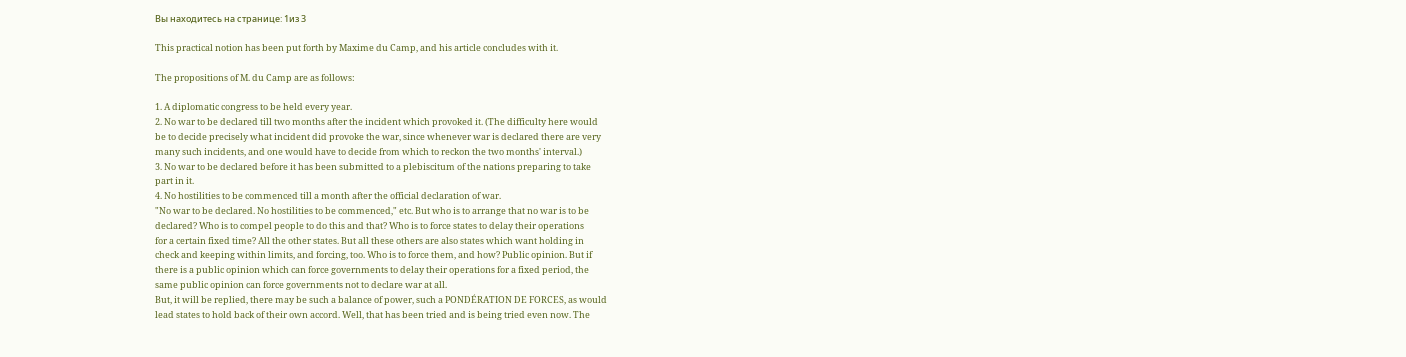Вы находитесь на странице: 1из 3

This practical notion has been put forth by Maxime du Camp, and his article concludes with it.

The propositions of M. du Camp are as follows:

1. A diplomatic congress to be held every year.
2. No war to be declared till two months after the incident which provoked it. (The difficulty here would
be to decide precisely what incident did provoke the war, since whenever war is declared there are very
many such incidents, and one would have to decide from which to reckon the two months' interval.)
3. No war to be declared before it has been submitted to a plebiscitum of the nations preparing to take
part in it.
4. No hostilities to be commenced till a month after the official declaration of war.
"No war to be declared. No hostilities to be commenced," etc. But who is to arrange that no war is to be
declared? Who is to compel people to do this and that? Who is to force states to delay their operations
for a certain fixed time? All the other states. But all these others are also states which want holding in
check and keeping within limits, and forcing, too. Who is to force them, and how? Public opinion. But if
there is a public opinion which can force governments to delay their operations for a fixed period, the
same public opinion can force governments not to declare war at all.
But, it will be replied, there may be such a balance of power, such a PONDÉRATION DE FORCES, as would
lead states to hold back of their own accord. Well, that has been tried and is being tried even now. The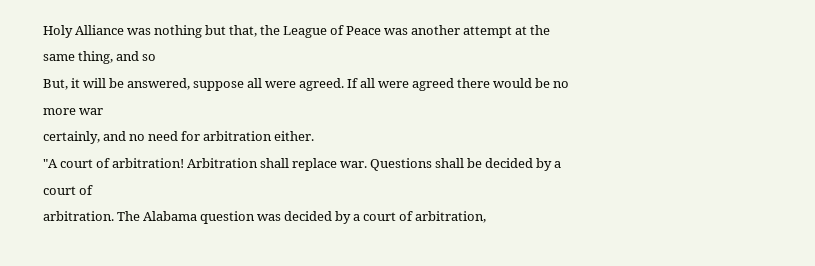Holy Alliance was nothing but that, the League of Peace was another attempt at the same thing, and so
But, it will be answered, suppose all were agreed. If all were agreed there would be no more war
certainly, and no need for arbitration either.
"A court of arbitration! Arbitration shall replace war. Questions shall be decided by a court of
arbitration. The Alabama question was decided by a court of arbitration,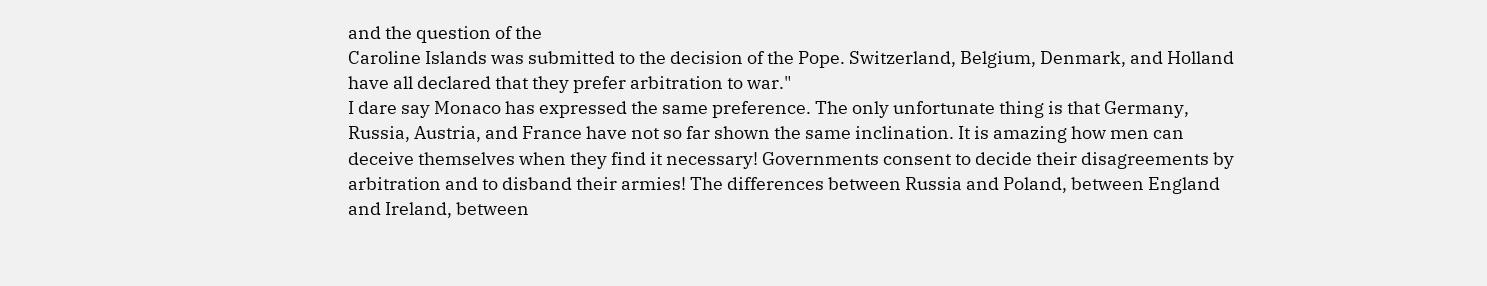and the question of the
Caroline Islands was submitted to the decision of the Pope. Switzerland, Belgium, Denmark, and Holland
have all declared that they prefer arbitration to war."
I dare say Monaco has expressed the same preference. The only unfortunate thing is that Germany,
Russia, Austria, and France have not so far shown the same inclination. It is amazing how men can
deceive themselves when they find it necessary! Governments consent to decide their disagreements by
arbitration and to disband their armies! The differences between Russia and Poland, between England
and Ireland, between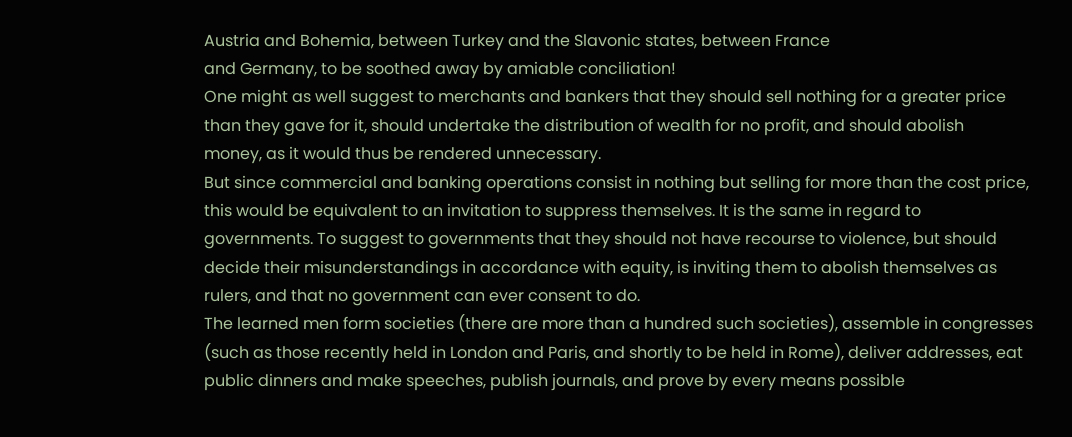Austria and Bohemia, between Turkey and the Slavonic states, between France
and Germany, to be soothed away by amiable conciliation!
One might as well suggest to merchants and bankers that they should sell nothing for a greater price
than they gave for it, should undertake the distribution of wealth for no profit, and should abolish
money, as it would thus be rendered unnecessary.
But since commercial and banking operations consist in nothing but selling for more than the cost price,
this would be equivalent to an invitation to suppress themselves. It is the same in regard to
governments. To suggest to governments that they should not have recourse to violence, but should
decide their misunderstandings in accordance with equity, is inviting them to abolish themselves as
rulers, and that no government can ever consent to do.
The learned men form societies (there are more than a hundred such societies), assemble in congresses
(such as those recently held in London and Paris, and shortly to be held in Rome), deliver addresses, eat
public dinners and make speeches, publish journals, and prove by every means possible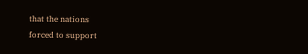that the nations
forced to support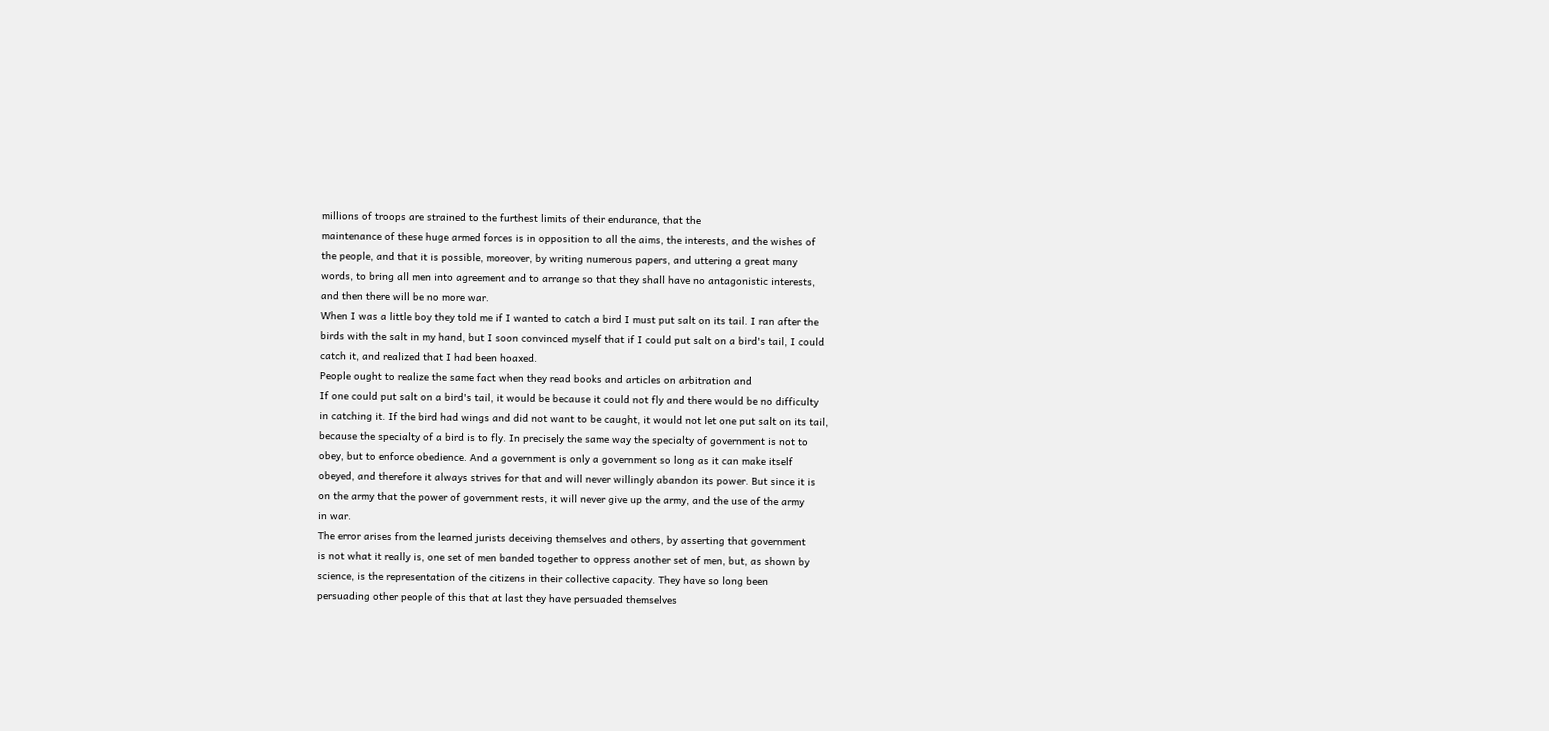millions of troops are strained to the furthest limits of their endurance, that the
maintenance of these huge armed forces is in opposition to all the aims, the interests, and the wishes of
the people, and that it is possible, moreover, by writing numerous papers, and uttering a great many
words, to bring all men into agreement and to arrange so that they shall have no antagonistic interests,
and then there will be no more war.
When I was a little boy they told me if I wanted to catch a bird I must put salt on its tail. I ran after the
birds with the salt in my hand, but I soon convinced myself that if I could put salt on a bird's tail, I could
catch it, and realized that I had been hoaxed.
People ought to realize the same fact when they read books and articles on arbitration and
If one could put salt on a bird's tail, it would be because it could not fly and there would be no difficulty
in catching it. If the bird had wings and did not want to be caught, it would not let one put salt on its tail,
because the specialty of a bird is to fly. In precisely the same way the specialty of government is not to
obey, but to enforce obedience. And a government is only a government so long as it can make itself
obeyed, and therefore it always strives for that and will never willingly abandon its power. But since it is
on the army that the power of government rests, it will never give up the army, and the use of the army
in war.
The error arises from the learned jurists deceiving themselves and others, by asserting that government
is not what it really is, one set of men banded together to oppress another set of men, but, as shown by
science, is the representation of the citizens in their collective capacity. They have so long been
persuading other people of this that at last they have persuaded themselves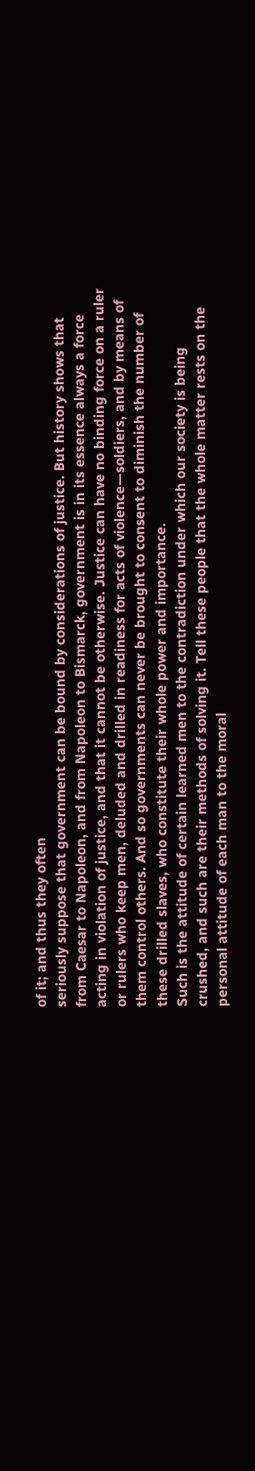of it; and thus they often
seriously suppose that government can be bound by considerations of justice. But history shows that
from Caesar to Napoleon, and from Napoleon to Bismarck, government is in its essence always a force
acting in violation of justice, and that it cannot be otherwise. Justice can have no binding force on a ruler
or rulers who keep men, deluded and drilled in readiness for acts of violence—soldiers, and by means of
them control others. And so governments can never be brought to consent to diminish the number of
these drilled slaves, who constitute their whole power and importance.
Such is the attitude of certain learned men to the contradiction under which our society is being
crushed, and such are their methods of solving it. Tell these people that the whole matter rests on the
personal attitude of each man to the moral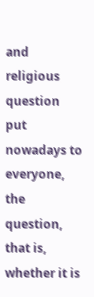and religious question put nowadays to everyone, the
question, that is, whether it is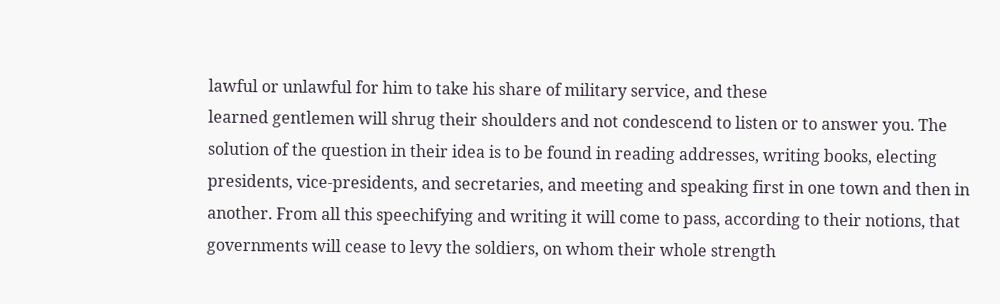lawful or unlawful for him to take his share of military service, and these
learned gentlemen will shrug their shoulders and not condescend to listen or to answer you. The
solution of the question in their idea is to be found in reading addresses, writing books, electing
presidents, vice-presidents, and secretaries, and meeting and speaking first in one town and then in
another. From all this speechifying and writing it will come to pass, according to their notions, that
governments will cease to levy the soldiers, on whom their whole strength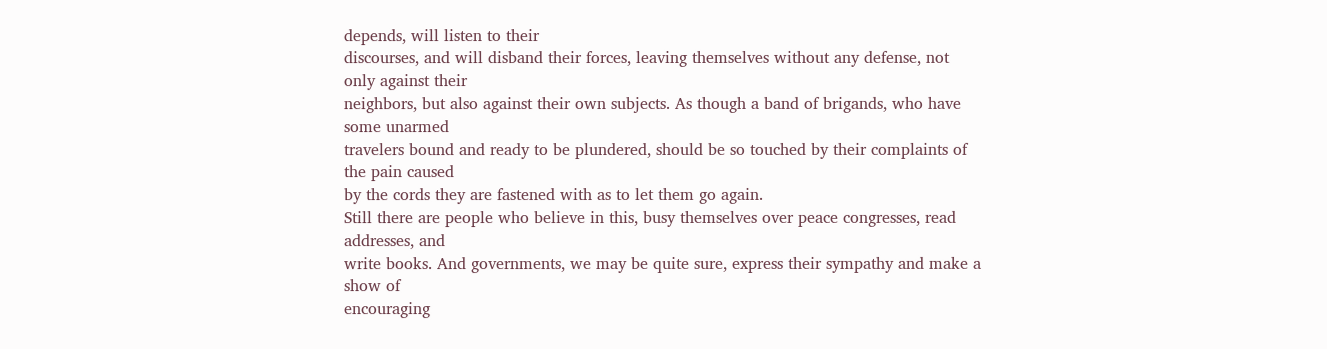depends, will listen to their
discourses, and will disband their forces, leaving themselves without any defense, not only against their
neighbors, but also against their own subjects. As though a band of brigands, who have some unarmed
travelers bound and ready to be plundered, should be so touched by their complaints of the pain caused
by the cords they are fastened with as to let them go again.
Still there are people who believe in this, busy themselves over peace congresses, read addresses, and
write books. And governments, we may be quite sure, express their sympathy and make a show of
encouraging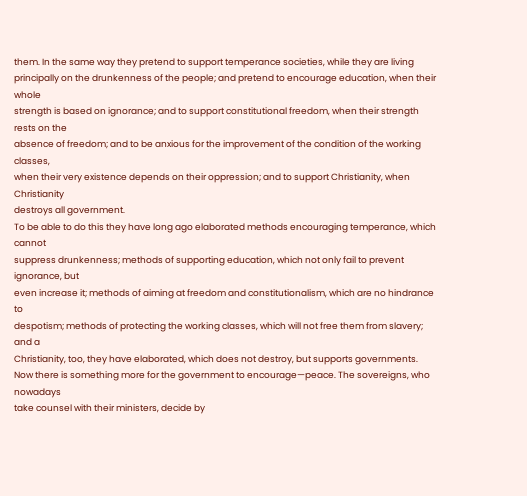them. In the same way they pretend to support temperance societies, while they are living
principally on the drunkenness of the people; and pretend to encourage education, when their whole
strength is based on ignorance; and to support constitutional freedom, when their strength rests on the
absence of freedom; and to be anxious for the improvement of the condition of the working classes,
when their very existence depends on their oppression; and to support Christianity, when Christianity
destroys all government.
To be able to do this they have long ago elaborated methods encouraging temperance, which cannot
suppress drunkenness; methods of supporting education, which not only fail to prevent ignorance, but
even increase it; methods of aiming at freedom and constitutionalism, which are no hindrance to
despotism; methods of protecting the working classes, which will not free them from slavery; and a
Christianity, too, they have elaborated, which does not destroy, but supports governments.
Now there is something more for the government to encourage—peace. The sovereigns, who nowadays
take counsel with their ministers, decide by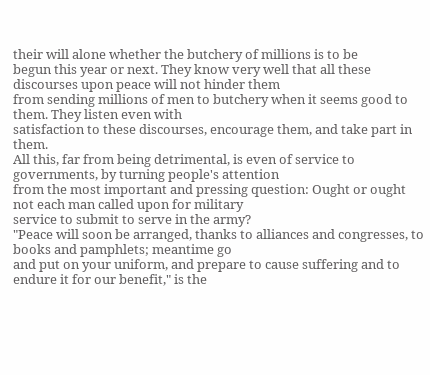their will alone whether the butchery of millions is to be
begun this year or next. They know very well that all these discourses upon peace will not hinder them
from sending millions of men to butchery when it seems good to them. They listen even with
satisfaction to these discourses, encourage them, and take part in them.
All this, far from being detrimental, is even of service to governments, by turning people's attention
from the most important and pressing question: Ought or ought not each man called upon for military
service to submit to serve in the army?
"Peace will soon be arranged, thanks to alliances and congresses, to books and pamphlets; meantime go
and put on your uniform, and prepare to cause suffering and to endure it for our benefit," is the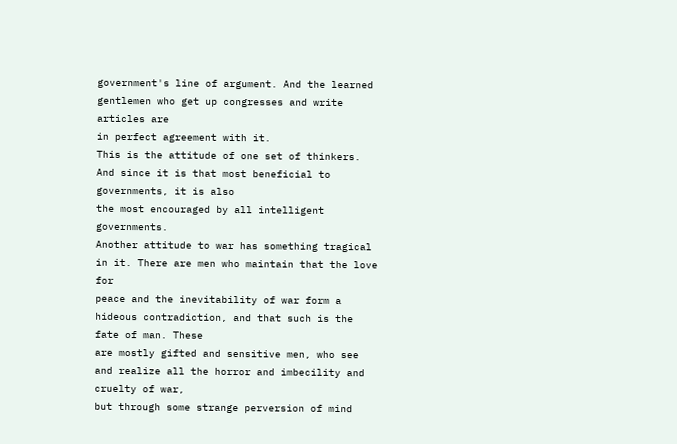government's line of argument. And the learned gentlemen who get up congresses and write articles are
in perfect agreement with it.
This is the attitude of one set of thinkers. And since it is that most beneficial to governments, it is also
the most encouraged by all intelligent governments.
Another attitude to war has something tragical in it. There are men who maintain that the love for
peace and the inevitability of war form a hideous contradiction, and that such is the fate of man. These
are mostly gifted and sensitive men, who see and realize all the horror and imbecility and cruelty of war,
but through some strange perversion of mind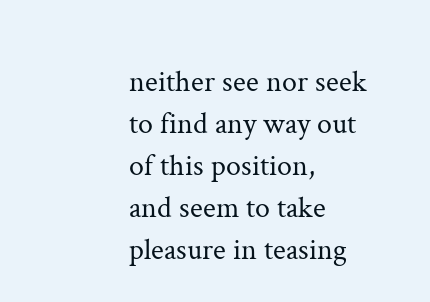neither see nor seek to find any way out of this position,
and seem to take pleasure in teasing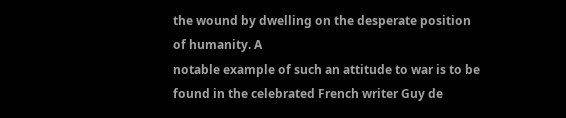the wound by dwelling on the desperate position of humanity. A
notable example of such an attitude to war is to be found in the celebrated French writer Guy de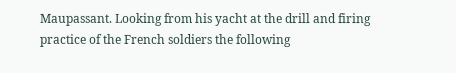Maupassant. Looking from his yacht at the drill and firing practice of the French soldiers the following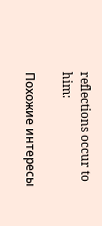reflections occur to him:

Похожие интересы